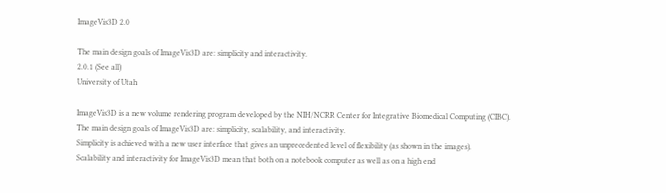ImageVis3D 2.0

The main design goals of ImageVis3D are: simplicity and interactivity.
2.0.1 (See all)
University of Utah

ImageVis3D is a new volume rendering program developed by the NIH/NCRR Center for Integrative Biomedical Computing (CIBC).
The main design goals of ImageVis3D are: simplicity, scalability, and interactivity.
Simplicity is achieved with a new user interface that gives an unprecedented level of flexibility (as shown in the images).
Scalability and interactivity for ImageVis3D mean that both on a notebook computer as well as on a high end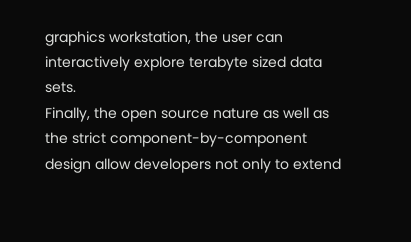graphics workstation, the user can interactively explore terabyte sized data sets.
Finally, the open source nature as well as the strict component-by-component design allow developers not only to extend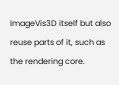ImageVis3D itself but also reuse parts of it, such as the rendering core.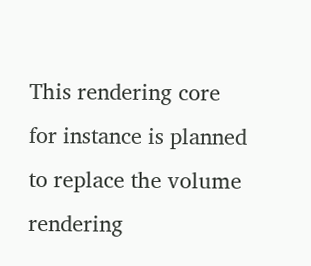This rendering core for instance is planned to replace the volume rendering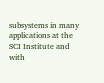subsystems in many applications at the SCI Institute and with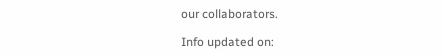our collaborators.

Info updated on: